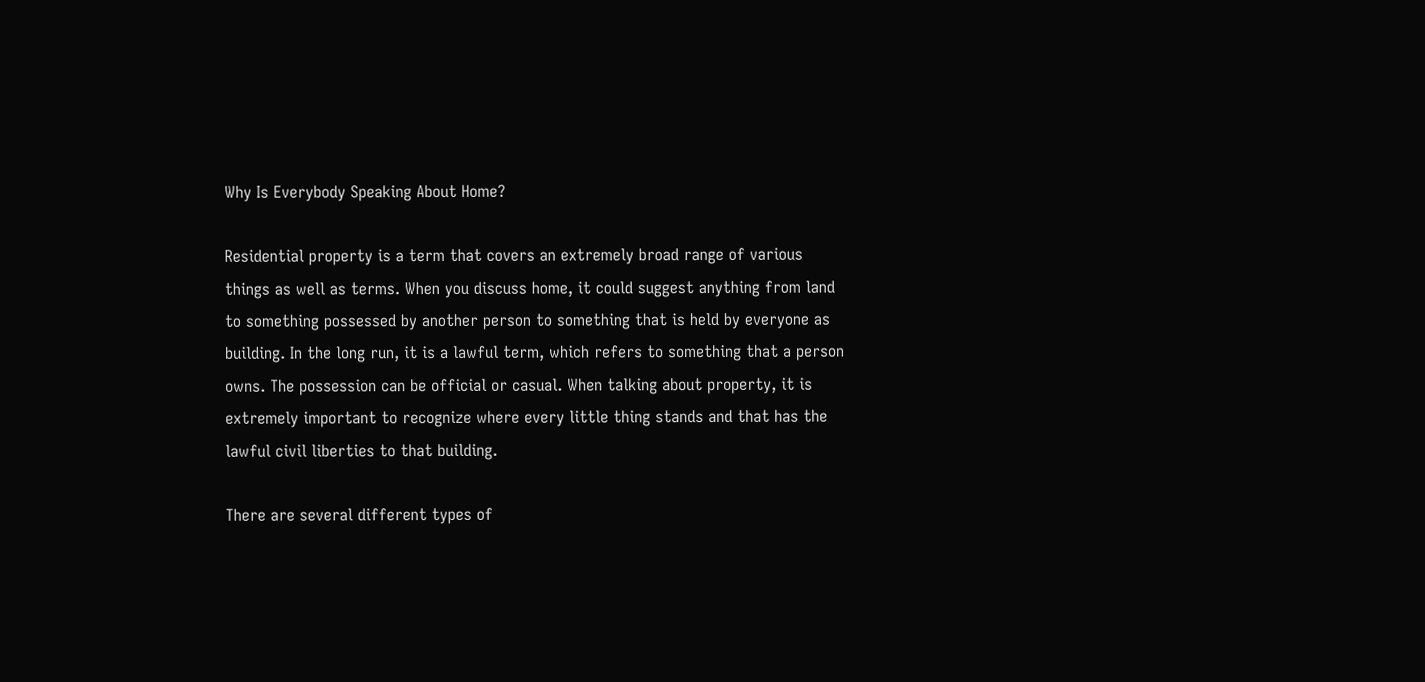Why Is Everybody Speaking About Home?

Residential property is a term that covers an extremely broad range of various things as well as terms. When you discuss home, it could suggest anything from land to something possessed by another person to something that is held by everyone as building. In the long run, it is a lawful term, which refers to something that a person owns. The possession can be official or casual. When talking about property, it is extremely important to recognize where every little thing stands and that has the lawful civil liberties to that building.

There are several different types of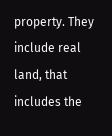property. They include real land, that includes the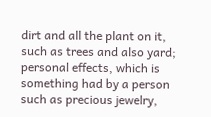dirt and all the plant on it, such as trees and also yard; personal effects, which is something had by a person such as precious jewelry,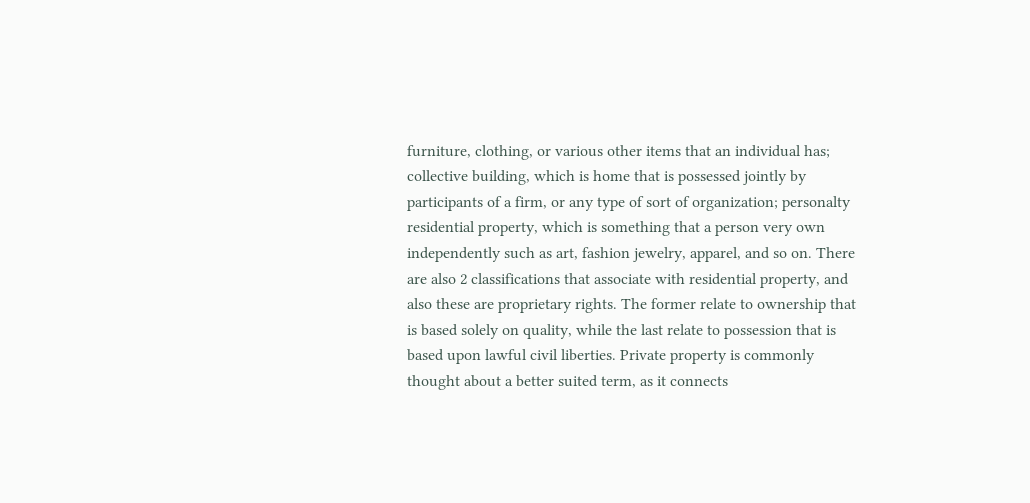furniture, clothing, or various other items that an individual has; collective building, which is home that is possessed jointly by participants of a firm, or any type of sort of organization; personalty residential property, which is something that a person very own independently such as art, fashion jewelry, apparel, and so on. There are also 2 classifications that associate with residential property, and also these are proprietary rights. The former relate to ownership that is based solely on quality, while the last relate to possession that is based upon lawful civil liberties. Private property is commonly thought about a better suited term, as it connects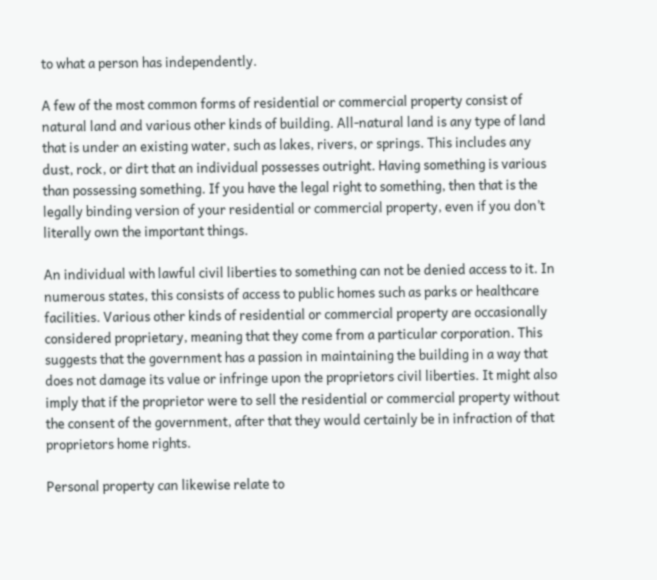to what a person has independently.

A few of the most common forms of residential or commercial property consist of natural land and various other kinds of building. All-natural land is any type of land that is under an existing water, such as lakes, rivers, or springs. This includes any dust, rock, or dirt that an individual possesses outright. Having something is various than possessing something. If you have the legal right to something, then that is the legally binding version of your residential or commercial property, even if you don’t literally own the important things.

An individual with lawful civil liberties to something can not be denied access to it. In numerous states, this consists of access to public homes such as parks or healthcare facilities. Various other kinds of residential or commercial property are occasionally considered proprietary, meaning that they come from a particular corporation. This suggests that the government has a passion in maintaining the building in a way that does not damage its value or infringe upon the proprietors civil liberties. It might also imply that if the proprietor were to sell the residential or commercial property without the consent of the government, after that they would certainly be in infraction of that proprietors home rights.

Personal property can likewise relate to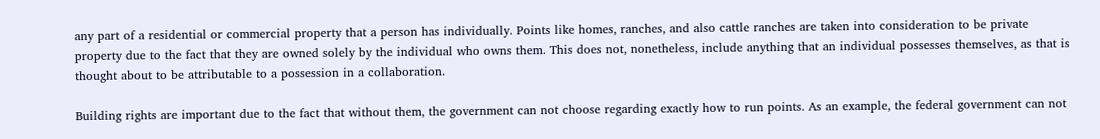any part of a residential or commercial property that a person has individually. Points like homes, ranches, and also cattle ranches are taken into consideration to be private property due to the fact that they are owned solely by the individual who owns them. This does not, nonetheless, include anything that an individual possesses themselves, as that is thought about to be attributable to a possession in a collaboration.

Building rights are important due to the fact that without them, the government can not choose regarding exactly how to run points. As an example, the federal government can not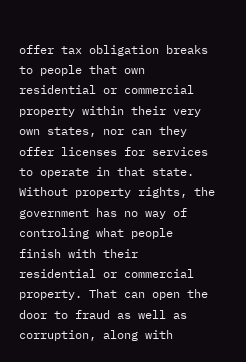offer tax obligation breaks to people that own residential or commercial property within their very own states, nor can they offer licenses for services to operate in that state. Without property rights, the government has no way of controling what people finish with their residential or commercial property. That can open the door to fraud as well as corruption, along with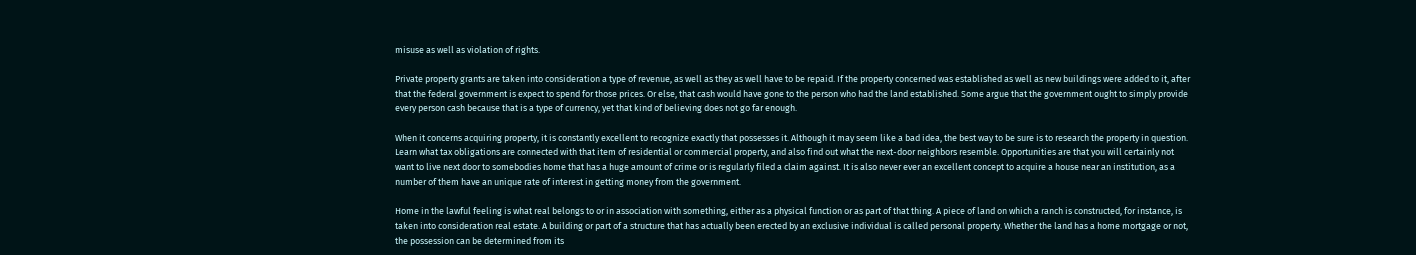misuse as well as violation of rights.

Private property grants are taken into consideration a type of revenue, as well as they as well have to be repaid. If the property concerned was established as well as new buildings were added to it, after that the federal government is expect to spend for those prices. Or else, that cash would have gone to the person who had the land established. Some argue that the government ought to simply provide every person cash because that is a type of currency, yet that kind of believing does not go far enough.

When it concerns acquiring property, it is constantly excellent to recognize exactly that possesses it. Although it may seem like a bad idea, the best way to be sure is to research the property in question. Learn what tax obligations are connected with that item of residential or commercial property, and also find out what the next-door neighbors resemble. Opportunities are that you will certainly not want to live next door to somebodies home that has a huge amount of crime or is regularly filed a claim against. It is also never ever an excellent concept to acquire a house near an institution, as a number of them have an unique rate of interest in getting money from the government.

Home in the lawful feeling is what real belongs to or in association with something, either as a physical function or as part of that thing. A piece of land on which a ranch is constructed, for instance, is taken into consideration real estate. A building or part of a structure that has actually been erected by an exclusive individual is called personal property. Whether the land has a home mortgage or not, the possession can be determined from its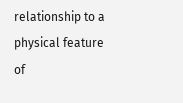relationship to a physical feature of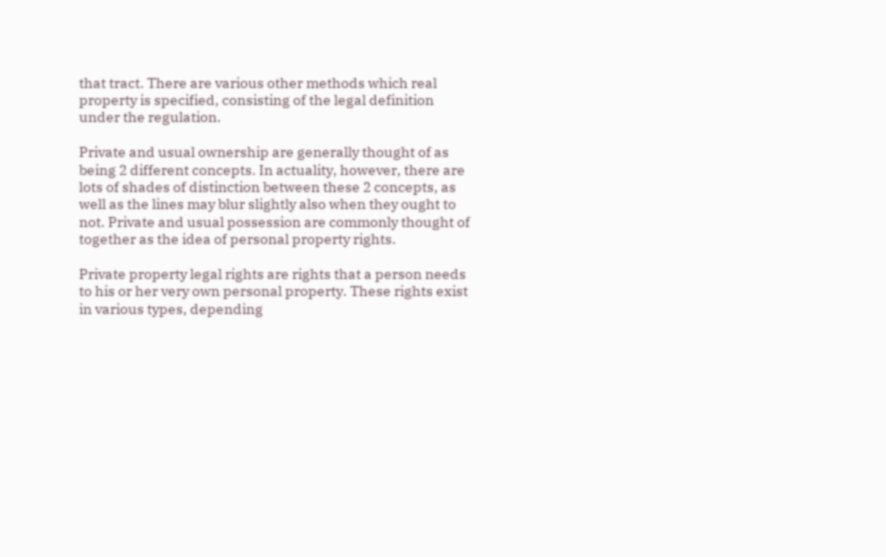that tract. There are various other methods which real property is specified, consisting of the legal definition under the regulation.

Private and usual ownership are generally thought of as being 2 different concepts. In actuality, however, there are lots of shades of distinction between these 2 concepts, as well as the lines may blur slightly also when they ought to not. Private and usual possession are commonly thought of together as the idea of personal property rights.

Private property legal rights are rights that a person needs to his or her very own personal property. These rights exist in various types, depending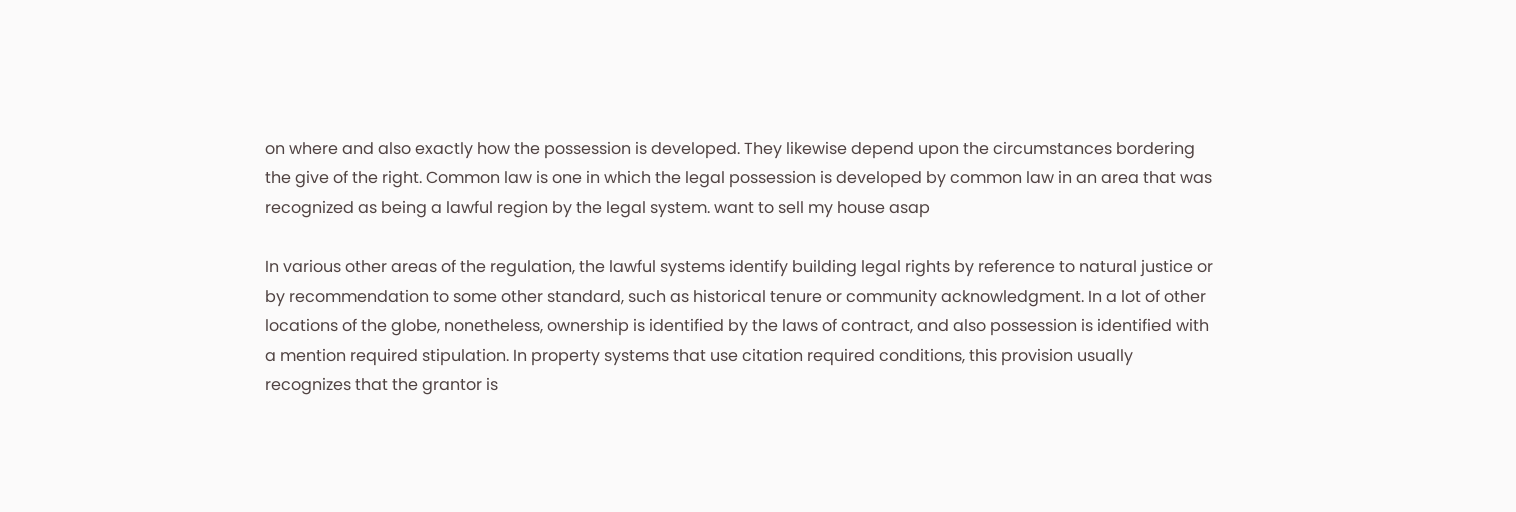on where and also exactly how the possession is developed. They likewise depend upon the circumstances bordering the give of the right. Common law is one in which the legal possession is developed by common law in an area that was recognized as being a lawful region by the legal system. want to sell my house asap

In various other areas of the regulation, the lawful systems identify building legal rights by reference to natural justice or by recommendation to some other standard, such as historical tenure or community acknowledgment. In a lot of other locations of the globe, nonetheless, ownership is identified by the laws of contract, and also possession is identified with a mention required stipulation. In property systems that use citation required conditions, this provision usually recognizes that the grantor is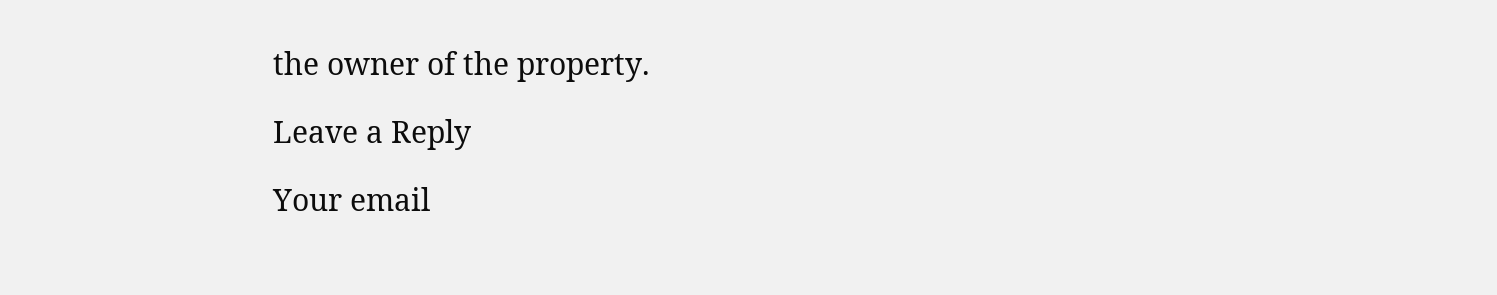the owner of the property.

Leave a Reply

Your email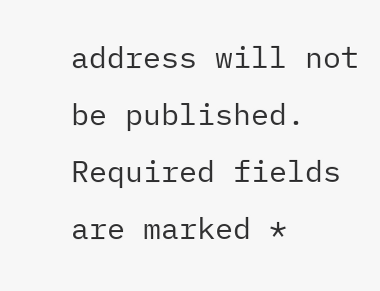address will not be published. Required fields are marked *